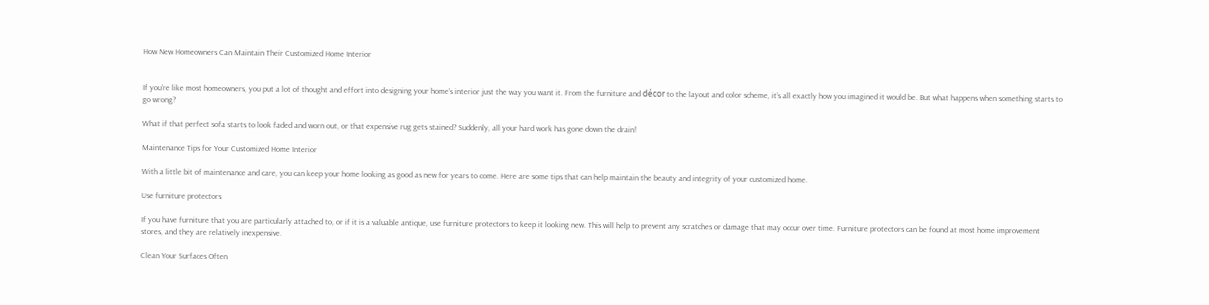How New Homeowners Can Maintain Their Customized Home Interior


If you’re like most homeowners, you put a lot of thought and effort into designing your home’s interior just the way you want it. From the furniture and décor to the layout and color scheme, it’s all exactly how you imagined it would be. But what happens when something starts to go wrong?

What if that perfect sofa starts to look faded and worn out, or that expensive rug gets stained? Suddenly, all your hard work has gone down the drain!

Maintenance Tips for Your Customized Home Interior

With a little bit of maintenance and care, you can keep your home looking as good as new for years to come. Here are some tips that can help maintain the beauty and integrity of your customized home.

Use furniture protectors

If you have furniture that you are particularly attached to, or if it is a valuable antique, use furniture protectors to keep it looking new. This will help to prevent any scratches or damage that may occur over time. Furniture protectors can be found at most home improvement stores, and they are relatively inexpensive.

Clean Your Surfaces Often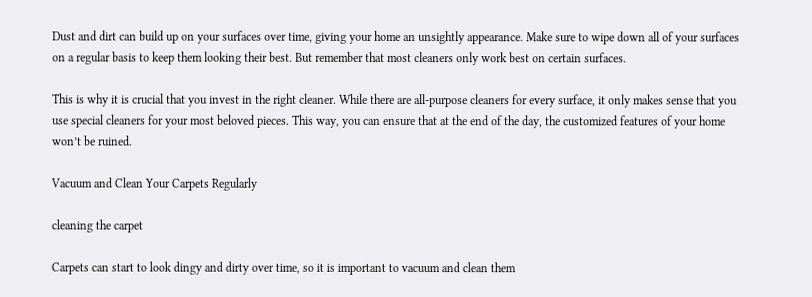Dust and dirt can build up on your surfaces over time, giving your home an unsightly appearance. Make sure to wipe down all of your surfaces on a regular basis to keep them looking their best. But remember that most cleaners only work best on certain surfaces.

This is why it is crucial that you invest in the right cleaner. While there are all-purpose cleaners for every surface, it only makes sense that you use special cleaners for your most beloved pieces. This way, you can ensure that at the end of the day, the customized features of your home won’t be ruined.

Vacuum and Clean Your Carpets Regularly

cleaning the carpet

Carpets can start to look dingy and dirty over time, so it is important to vacuum and clean them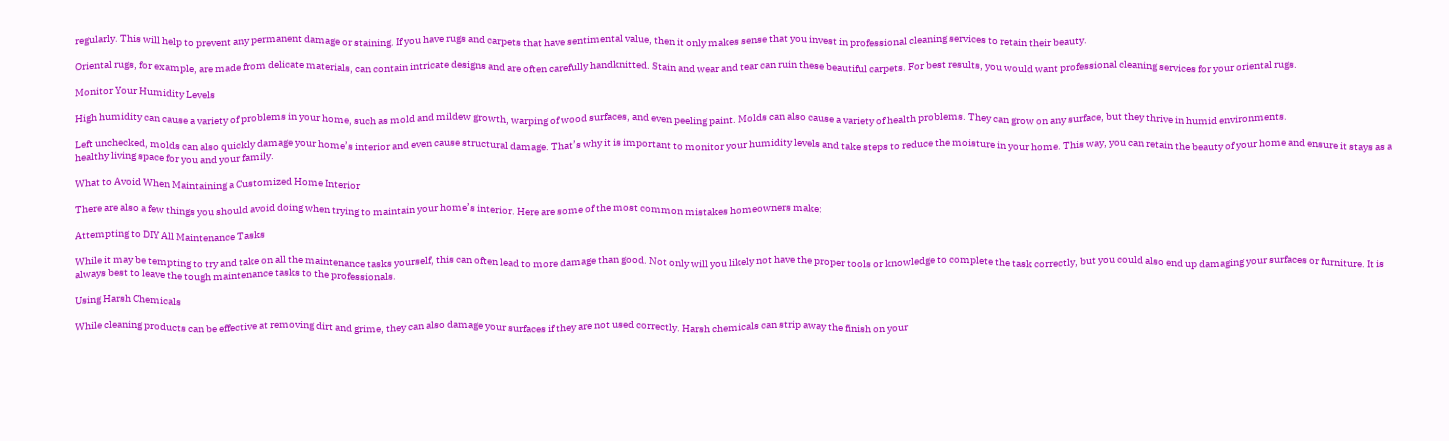regularly. This will help to prevent any permanent damage or staining. If you have rugs and carpets that have sentimental value, then it only makes sense that you invest in professional cleaning services to retain their beauty.

Oriental rugs, for example, are made from delicate materials, can contain intricate designs and are often carefully handknitted. Stain and wear and tear can ruin these beautiful carpets. For best results, you would want professional cleaning services for your oriental rugs.

Monitor Your Humidity Levels

High humidity can cause a variety of problems in your home, such as mold and mildew growth, warping of wood surfaces, and even peeling paint. Molds can also cause a variety of health problems. They can grow on any surface, but they thrive in humid environments.

Left unchecked, molds can also quickly damage your home’s interior and even cause structural damage. That’s why it is important to monitor your humidity levels and take steps to reduce the moisture in your home. This way, you can retain the beauty of your home and ensure it stays as a healthy living space for you and your family.

What to Avoid When Maintaining a Customized Home Interior

There are also a few things you should avoid doing when trying to maintain your home’s interior. Here are some of the most common mistakes homeowners make:

Attempting to DIY All Maintenance Tasks

While it may be tempting to try and take on all the maintenance tasks yourself, this can often lead to more damage than good. Not only will you likely not have the proper tools or knowledge to complete the task correctly, but you could also end up damaging your surfaces or furniture. It is always best to leave the tough maintenance tasks to the professionals.

Using Harsh Chemicals

While cleaning products can be effective at removing dirt and grime, they can also damage your surfaces if they are not used correctly. Harsh chemicals can strip away the finish on your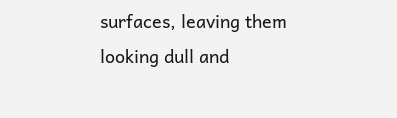surfaces, leaving them looking dull and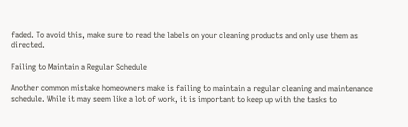faded. To avoid this, make sure to read the labels on your cleaning products and only use them as directed.

Failing to Maintain a Regular Schedule

Another common mistake homeowners make is failing to maintain a regular cleaning and maintenance schedule. While it may seem like a lot of work, it is important to keep up with the tasks to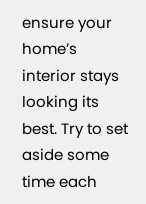ensure your home’s interior stays looking its best. Try to set aside some time each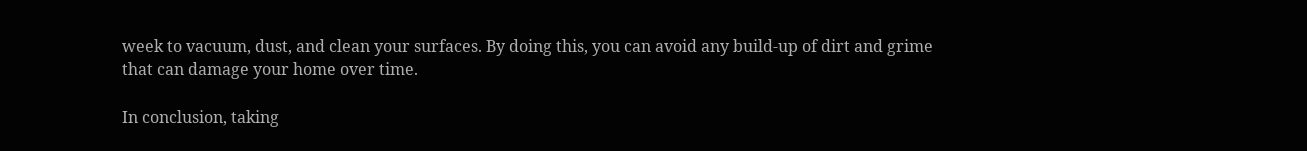week to vacuum, dust, and clean your surfaces. By doing this, you can avoid any build-up of dirt and grime that can damage your home over time.

In conclusion, taking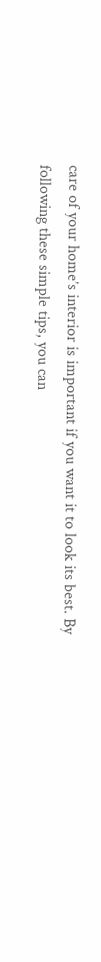care of your home’s interior is important if you want it to look its best. By following these simple tips, you can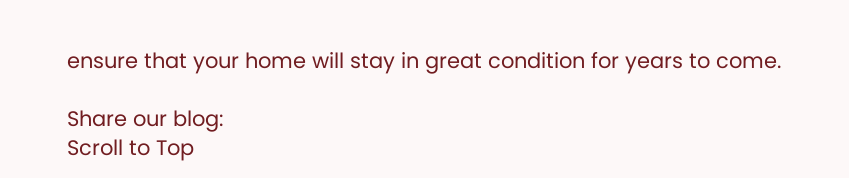ensure that your home will stay in great condition for years to come.

Share our blog:
Scroll to Top